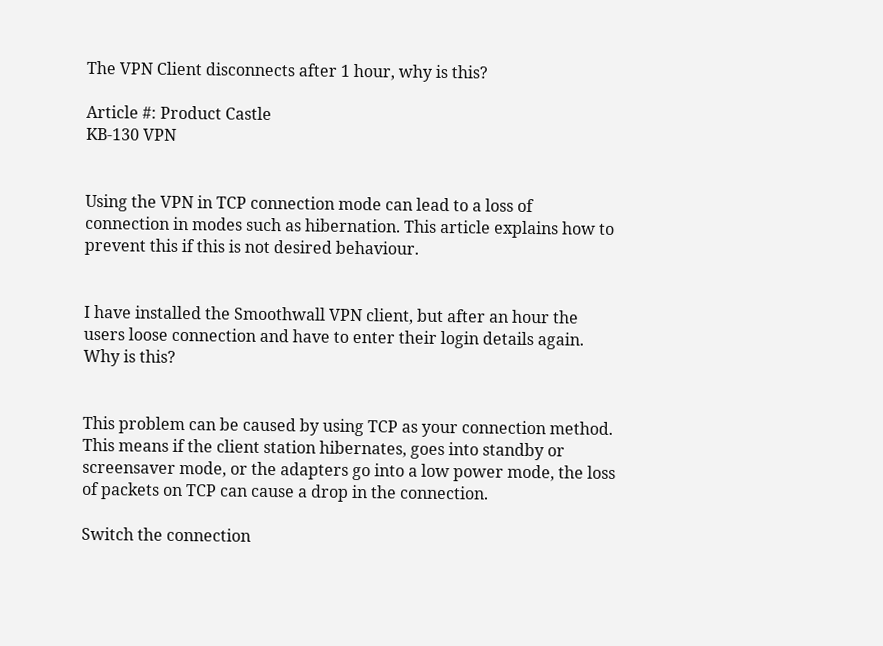The VPN Client disconnects after 1 hour, why is this?

Article #: Product Castle
KB-130 VPN


Using the VPN in TCP connection mode can lead to a loss of connection in modes such as hibernation. This article explains how to prevent this if this is not desired behaviour.


I have installed the Smoothwall VPN client, but after an hour the users loose connection and have to enter their login details again. Why is this?


This problem can be caused by using TCP as your connection method. This means if the client station hibernates, goes into standby or screensaver mode, or the adapters go into a low power mode, the loss of packets on TCP can cause a drop in the connection.

Switch the connection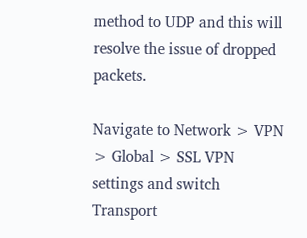method to UDP and this will resolve the issue of dropped packets.

Navigate to Network > VPN > Global > SSL VPN settings and switch Transport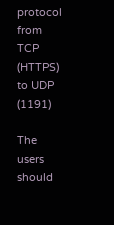protocol from TCP (HTTPS) to UDP (1191)

The users should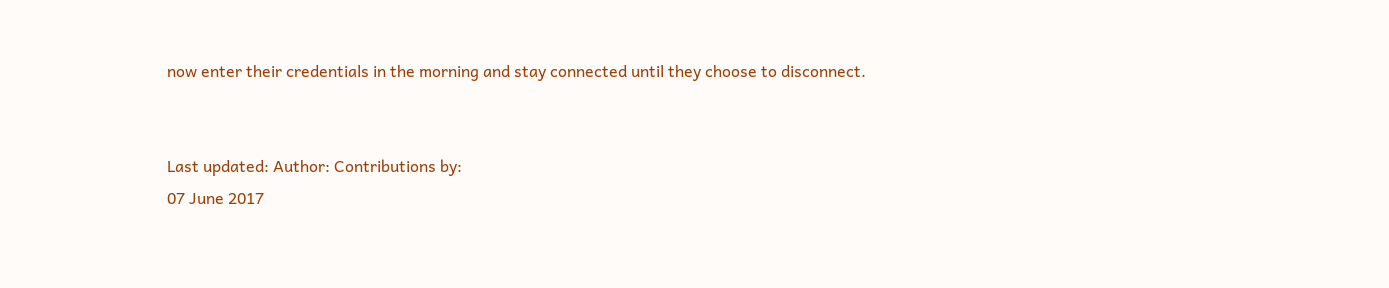now enter their credentials in the morning and stay connected until they choose to disconnect.


Last updated: Author: Contributions by:
07 June 2017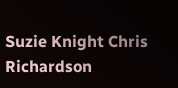Suzie Knight Chris Richardson